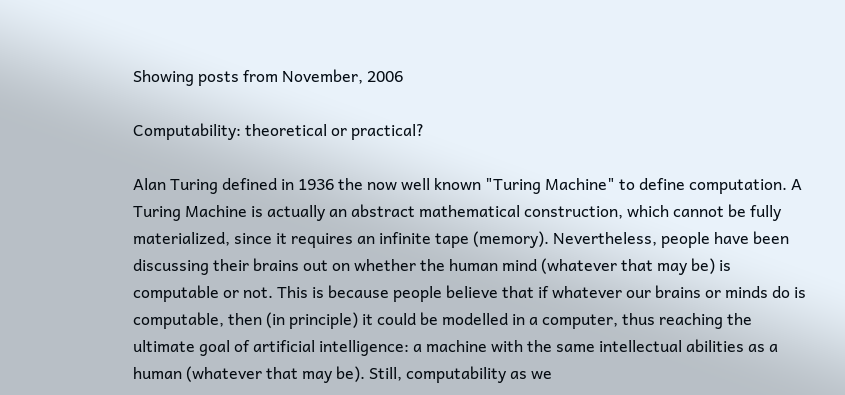Showing posts from November, 2006

Computability: theoretical or practical?

Alan Turing defined in 1936 the now well known "Turing Machine" to define computation. A Turing Machine is actually an abstract mathematical construction, which cannot be fully materialized, since it requires an infinite tape (memory). Nevertheless, people have been discussing their brains out on whether the human mind (whatever that may be) is computable or not. This is because people believe that if whatever our brains or minds do is computable, then (in principle) it could be modelled in a computer, thus reaching the ultimate goal of artificial intelligence: a machine with the same intellectual abilities as a human (whatever that may be). Still, computability as we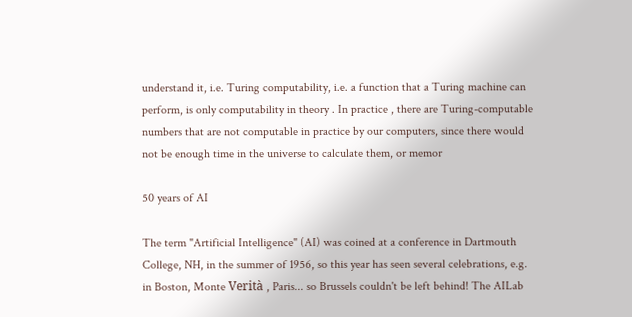understand it, i.e. Turing computability, i.e. a function that a Turing machine can perform, is only computability in theory . In practice , there are Turing-computable numbers that are not computable in practice by our computers, since there would not be enough time in the universe to calculate them, or memor

50 years of AI

The term "Artificial Intelligence" (AI) was coined at a conference in Dartmouth College, NH, in the summer of 1956, so this year has seen several celebrations, e.g. in Boston, Monte Verità , Paris... so Brussels couldn't be left behind! The AILab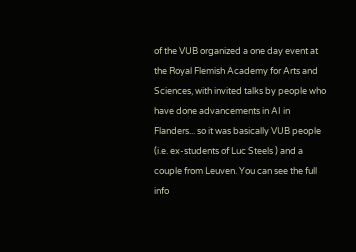of the VUB organized a one day event at the Royal Flemish Academy for Arts and Sciences, with invited talks by people who have done advancements in AI in Flanders... so it was basically VUB people (i.e. ex-students of Luc Steels ) and a couple from Leuven. You can see the full info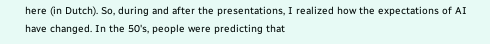here (in Dutch). So, during and after the presentations, I realized how the expectations of AI have changed. In the 50's, people were predicting that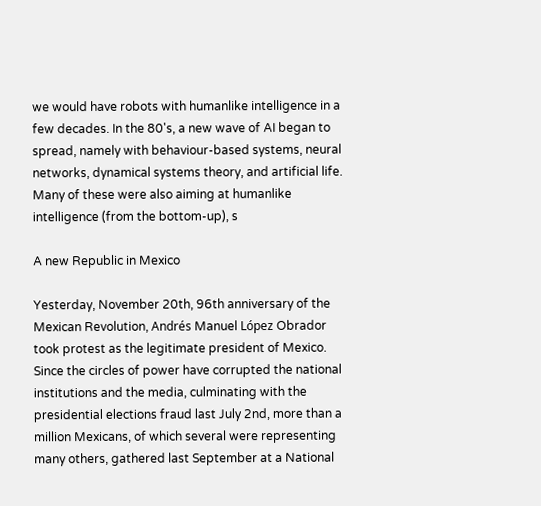we would have robots with humanlike intelligence in a few decades. In the 80's, a new wave of AI began to spread, namely with behaviour-based systems, neural networks, dynamical systems theory, and artificial life. Many of these were also aiming at humanlike intelligence (from the bottom-up), s

A new Republic in Mexico

Yesterday, November 20th, 96th anniversary of the Mexican Revolution, Andrés Manuel López Obrador took protest as the legitimate president of Mexico. Since the circles of power have corrupted the national institutions and the media, culminating with the presidential elections fraud last July 2nd, more than a million Mexicans, of which several were representing many others, gathered last September at a National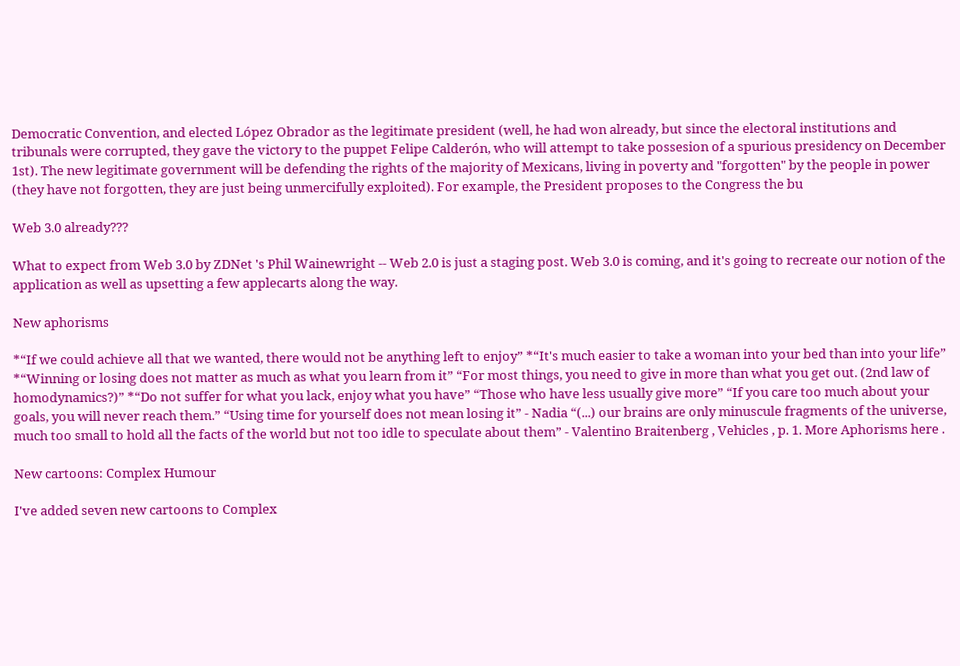Democratic Convention, and elected López Obrador as the legitimate president (well, he had won already, but since the electoral institutions and tribunals were corrupted, they gave the victory to the puppet Felipe Calderón, who will attempt to take possesion of a spurious presidency on December 1st). The new legitimate government will be defending the rights of the majority of Mexicans, living in poverty and "forgotten" by the people in power (they have not forgotten, they are just being unmercifully exploited). For example, the President proposes to the Congress the bu

Web 3.0 already???

What to expect from Web 3.0 by ZDNet 's Phil Wainewright -- Web 2.0 is just a staging post. Web 3.0 is coming, and it's going to recreate our notion of the application as well as upsetting a few applecarts along the way.

New aphorisms

*“If we could achieve all that we wanted, there would not be anything left to enjoy” *“It's much easier to take a woman into your bed than into your life” *“Winning or losing does not matter as much as what you learn from it” “For most things, you need to give in more than what you get out. (2nd law of homodynamics?)” *“Do not suffer for what you lack, enjoy what you have” “Those who have less usually give more” “If you care too much about your goals, you will never reach them.” “Using time for yourself does not mean losing it” - Nadia “(...) our brains are only minuscule fragments of the universe, much too small to hold all the facts of the world but not too idle to speculate about them” - Valentino Braitenberg , Vehicles , p. 1. More Aphorisms here .

New cartoons: Complex Humour

I've added seven new cartoons to Complex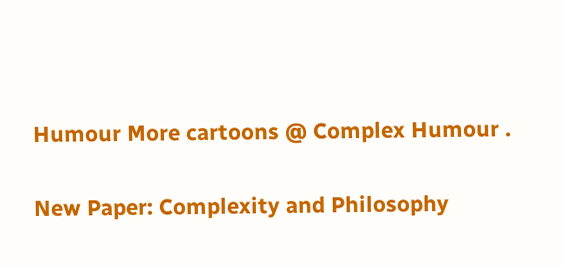Humour More cartoons @ Complex Humour .

New Paper: Complexity and Philosophy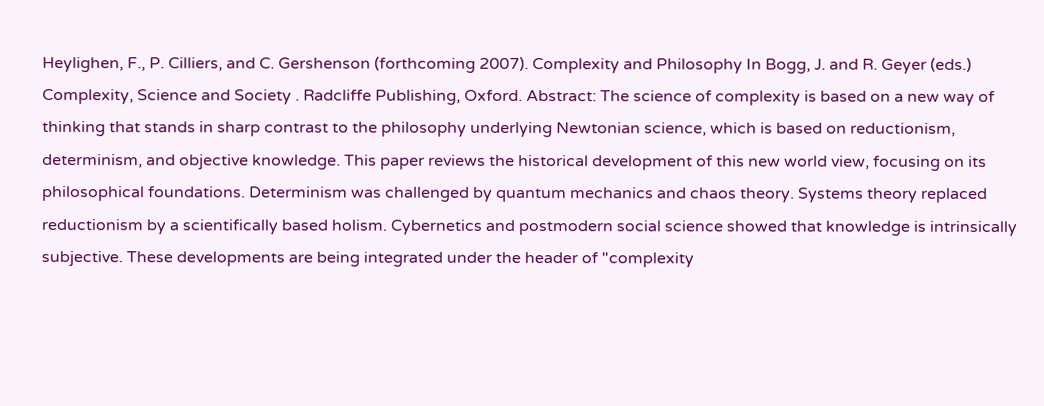Heylighen, F., P. Cilliers, and C. Gershenson (forthcoming 2007). Complexity and Philosophy In Bogg, J. and R. Geyer (eds.) Complexity, Science and Society . Radcliffe Publishing, Oxford. Abstract: The science of complexity is based on a new way of thinking that stands in sharp contrast to the philosophy underlying Newtonian science, which is based on reductionism, determinism, and objective knowledge. This paper reviews the historical development of this new world view, focusing on its philosophical foundations. Determinism was challenged by quantum mechanics and chaos theory. Systems theory replaced reductionism by a scientifically based holism. Cybernetics and postmodern social science showed that knowledge is intrinsically subjective. These developments are being integrated under the header of "complexity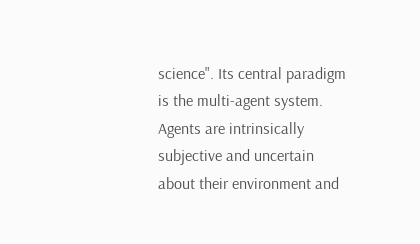science". Its central paradigm is the multi-agent system. Agents are intrinsically subjective and uncertain about their environment and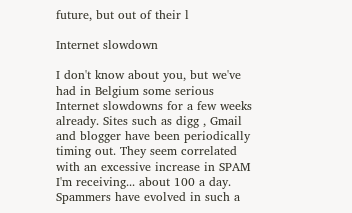future, but out of their l

Internet slowdown

I don't know about you, but we've had in Belgium some serious Internet slowdowns for a few weeks already. Sites such as digg , Gmail and blogger have been periodically timing out. They seem correlated with an excessive increase in SPAM I'm receiving... about 100 a day. Spammers have evolved in such a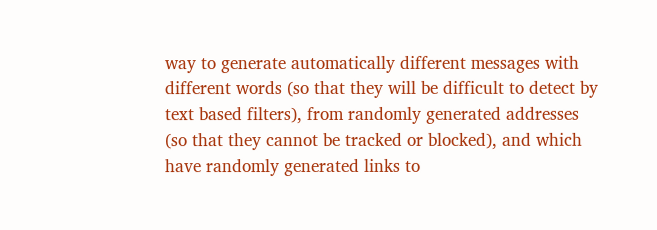way to generate automatically different messages with different words (so that they will be difficult to detect by text based filters), from randomly generated addresses (so that they cannot be tracked or blocked), and which have randomly generated links to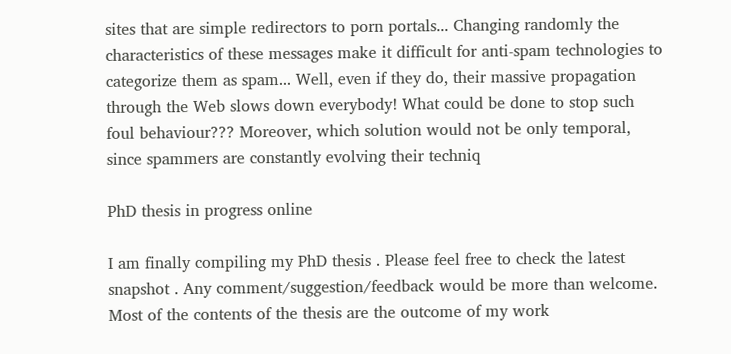sites that are simple redirectors to porn portals... Changing randomly the characteristics of these messages make it difficult for anti-spam technologies to categorize them as spam... Well, even if they do, their massive propagation through the Web slows down everybody! What could be done to stop such foul behaviour??? Moreover, which solution would not be only temporal, since spammers are constantly evolving their techniq

PhD thesis in progress online

I am finally compiling my PhD thesis . Please feel free to check the latest snapshot . Any comment/suggestion/feedback would be more than welcome. Most of the contents of the thesis are the outcome of my work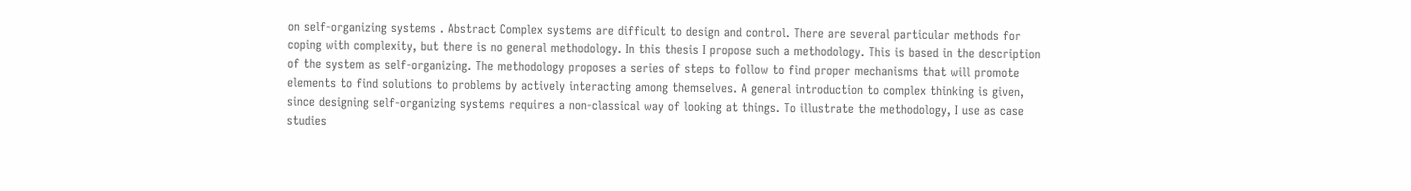on self-organizing systems . Abstract Complex systems are difficult to design and control. There are several particular methods for coping with complexity, but there is no general methodology. In this thesis I propose such a methodology. This is based in the description of the system as self-organizing. The methodology proposes a series of steps to follow to find proper mechanisms that will promote elements to find solutions to problems by actively interacting among themselves. A general introduction to complex thinking is given, since designing self-organizing systems requires a non-classical way of looking at things. To illustrate the methodology, I use as case studies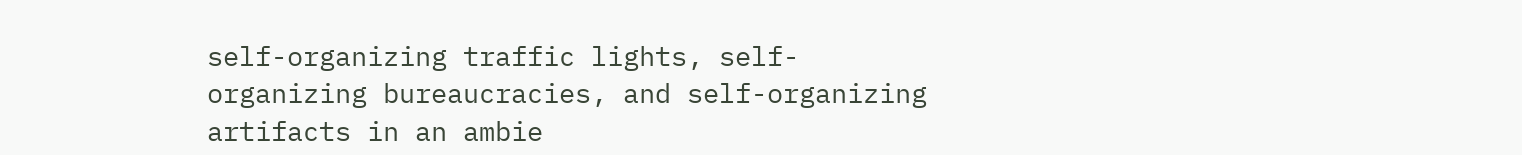self-organizing traffic lights, self-organizing bureaucracies, and self-organizing artifacts in an ambie